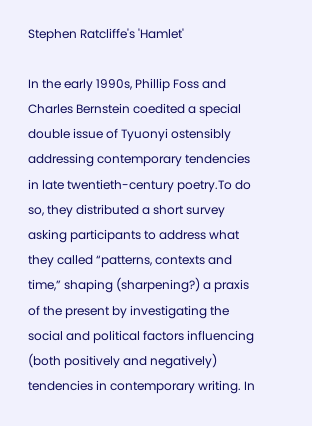Stephen Ratcliffe's 'Hamlet'

In the early 1990s, Phillip Foss and Charles Bernstein coedited a special double issue of Tyuonyi ostensibly addressing contemporary tendencies in late twentieth-century poetry.To do so, they distributed a short survey asking participants to address what they called “patterns, contexts and time,” shaping (sharpening?) a praxis of the present by investigating the social and political factors influencing (both positively and negatively) tendencies in contemporary writing. In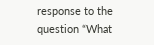response to the question “What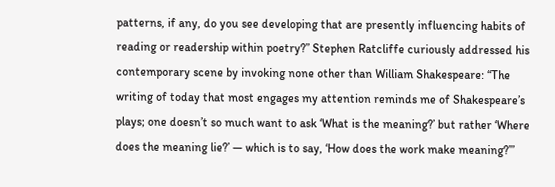patterns, if any, do you see developing that are presently influencing habits of reading or readership within poetry?” Stephen Ratcliffe curiously addressed his contemporary scene by invoking none other than William Shakespeare: “The writing of today that most engages my attention reminds me of Shakespeare’s plays; one doesn’t so much want to ask ‘What is the meaning?’ but rather ‘Where does the meaning lie?’ — which is to say, ‘How does the work make meaning?’”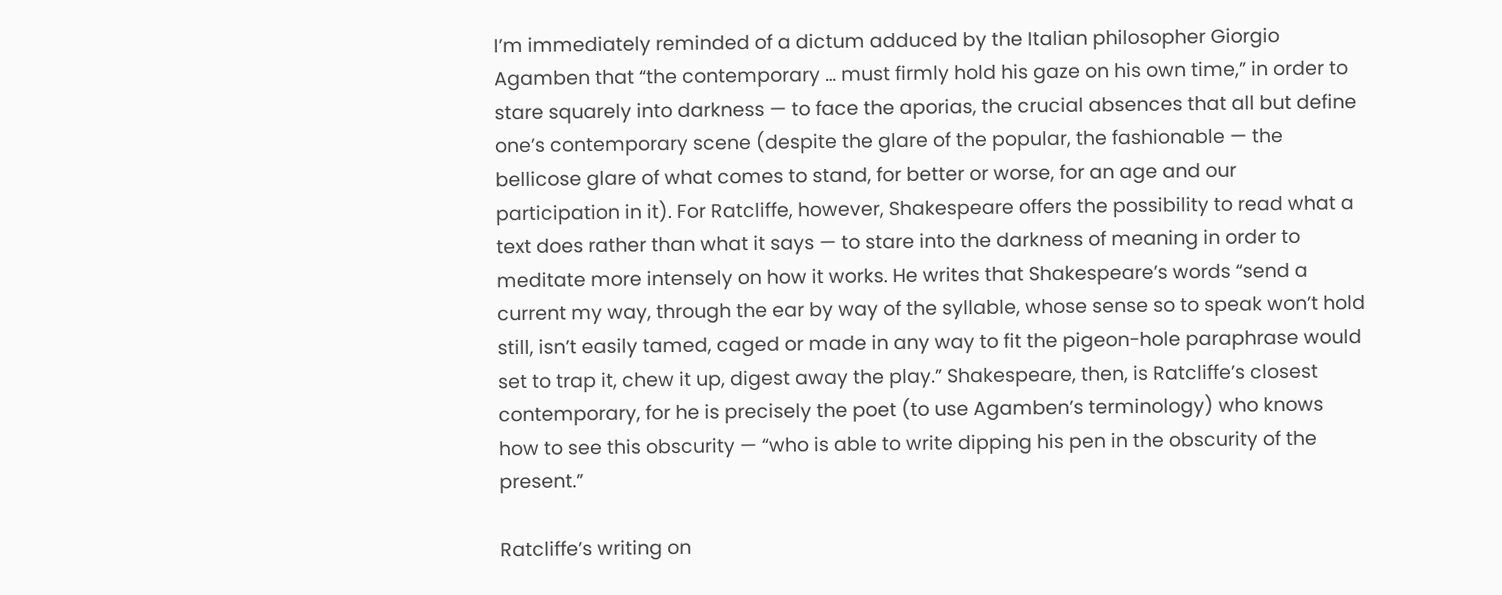I’m immediately reminded of a dictum adduced by the Italian philosopher Giorgio Agamben that “the contemporary … must firmly hold his gaze on his own time,” in order to stare squarely into darkness — to face the aporias, the crucial absences that all but define one’s contemporary scene (despite the glare of the popular, the fashionable — the bellicose glare of what comes to stand, for better or worse, for an age and our participation in it). For Ratcliffe, however, Shakespeare offers the possibility to read what a text does rather than what it says — to stare into the darkness of meaning in order to meditate more intensely on how it works. He writes that Shakespeare’s words “send a current my way, through the ear by way of the syllable, whose sense so to speak won’t hold still, isn’t easily tamed, caged or made in any way to fit the pigeon-hole paraphrase would set to trap it, chew it up, digest away the play.” Shakespeare, then, is Ratcliffe’s closest contemporary, for he is precisely the poet (to use Agamben’s terminology) who knows how to see this obscurity — “who is able to write dipping his pen in the obscurity of the present.”

Ratcliffe’s writing on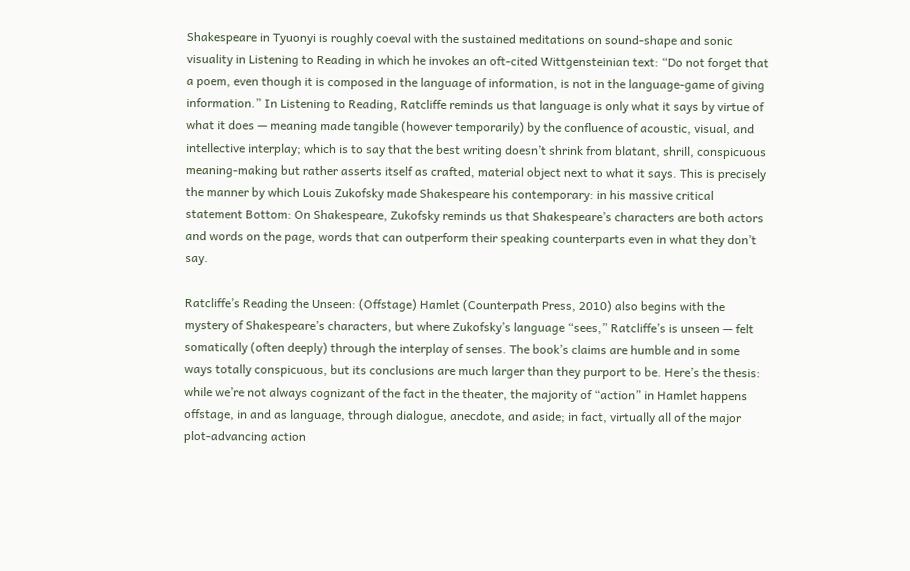Shakespeare in Tyuonyi is roughly coeval with the sustained meditations on sound-shape and sonic visuality in Listening to Reading in which he invokes an oft-cited Wittgensteinian text: “Do not forget that a poem, even though it is composed in the language of information, is not in the language-game of giving information.” In Listening to Reading, Ratcliffe reminds us that language is only what it says by virtue of what it does — meaning made tangible (however temporarily) by the confluence of acoustic, visual, and intellective interplay; which is to say that the best writing doesn’t shrink from blatant, shrill, conspicuous meaning-making but rather asserts itself as crafted, material object next to what it says. This is precisely the manner by which Louis Zukofsky made Shakespeare his contemporary: in his massive critical statement Bottom: On Shakespeare, Zukofsky reminds us that Shakespeare’s characters are both actors and words on the page, words that can outperform their speaking counterparts even in what they don’t say.

Ratcliffe’s Reading the Unseen: (Offstage) Hamlet (Counterpath Press, 2010) also begins with the mystery of Shakespeare’s characters, but where Zukofsky’s language “sees,” Ratcliffe’s is unseen — felt somatically (often deeply) through the interplay of senses. The book’s claims are humble and in some ways totally conspicuous, but its conclusions are much larger than they purport to be. Here’s the thesis: while we’re not always cognizant of the fact in the theater, the majority of “action” in Hamlet happens offstage, in and as language, through dialogue, anecdote, and aside; in fact, virtually all of the major plot-advancing action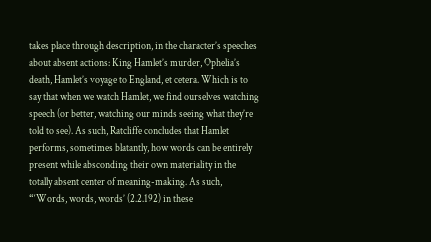takes place through description, in the character’s speeches about absent actions: King Hamlet’s murder, Ophelia’s death, Hamlet’s voyage to England, et cetera. Which is to say that when we watch Hamlet, we find ourselves watching speech (or better, watching our minds seeing what they’re told to see). As such, Ratcliffe concludes that Hamlet performs, sometimes blatantly, how words can be entirely present while absconding their own materiality in the totally absent center of meaning-making. As such, “‘Words, words, words’ (2.2.192) in these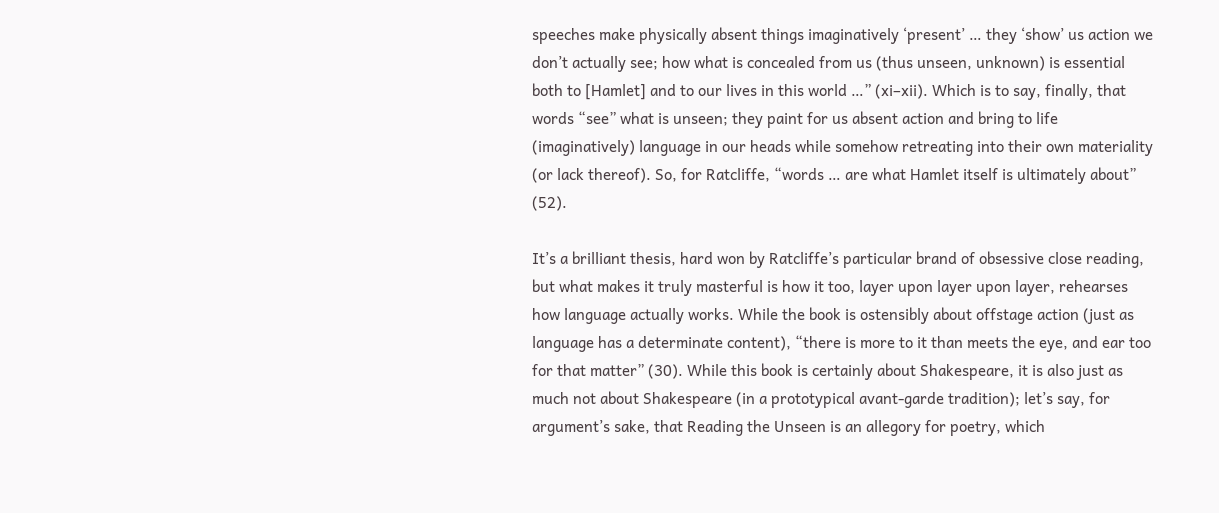speeches make physically absent things imaginatively ‘present’ … they ‘show’ us action we don’t actually see; how what is concealed from us (thus unseen, unknown) is essential both to [Hamlet] and to our lives in this world …” (xi–xii). Which is to say, finally, that words “see” what is unseen; they paint for us absent action and bring to life (imaginatively) language in our heads while somehow retreating into their own materiality (or lack thereof). So, for Ratcliffe, “words … are what Hamlet itself is ultimately about” (52).

It’s a brilliant thesis, hard won by Ratcliffe’s particular brand of obsessive close reading, but what makes it truly masterful is how it too, layer upon layer upon layer, rehearses how language actually works. While the book is ostensibly about offstage action (just as language has a determinate content), “there is more to it than meets the eye, and ear too for that matter” (30). While this book is certainly about Shakespeare, it is also just as much not about Shakespeare (in a prototypical avant-garde tradition); let’s say, for argument’s sake, that Reading the Unseen is an allegory for poetry, which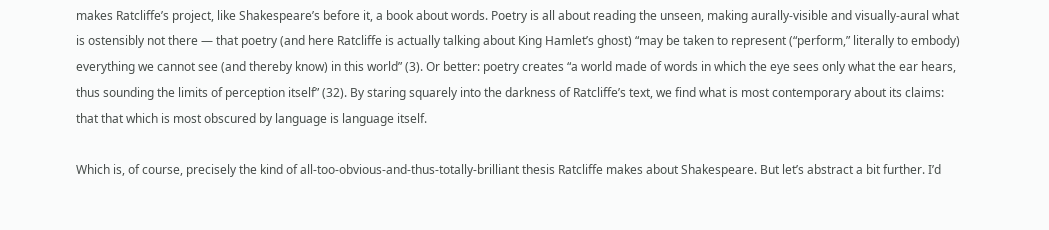makes Ratcliffe’s project, like Shakespeare’s before it, a book about words. Poetry is all about reading the unseen, making aurally-visible and visually-aural what is ostensibly not there — that poetry (and here Ratcliffe is actually talking about King Hamlet’s ghost) “may be taken to represent (“perform,” literally to embody) everything we cannot see (and thereby know) in this world” (3). Or better: poetry creates “a world made of words in which the eye sees only what the ear hears, thus sounding the limits of perception itself” (32). By staring squarely into the darkness of Ratcliffe’s text, we find what is most contemporary about its claims: that that which is most obscured by language is language itself.

Which is, of course, precisely the kind of all-too-obvious-and-thus-totally-brilliant thesis Ratcliffe makes about Shakespeare. But let’s abstract a bit further. I’d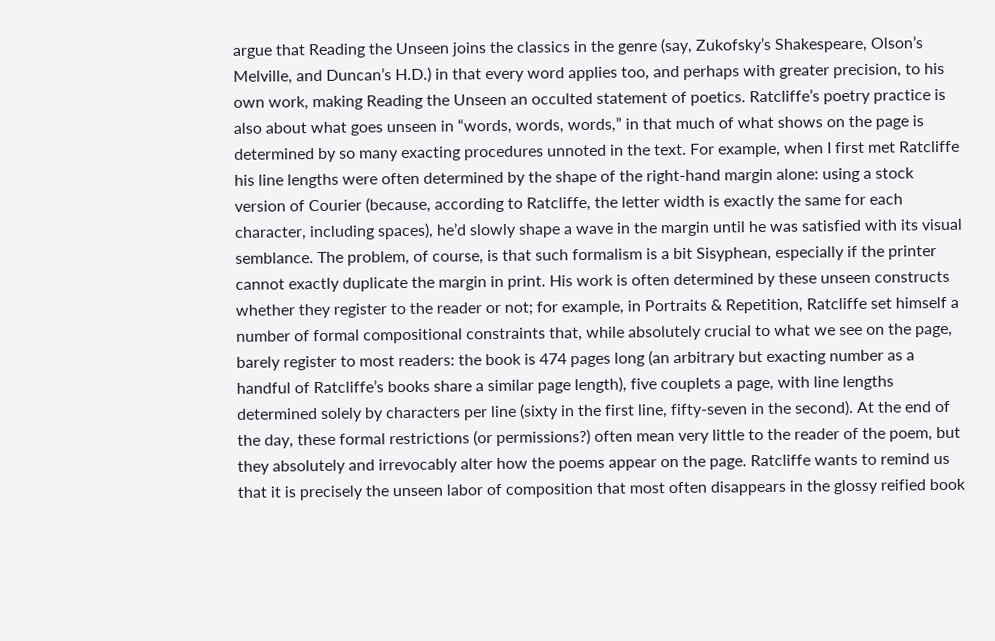argue that Reading the Unseen joins the classics in the genre (say, Zukofsky’s Shakespeare, Olson’s Melville, and Duncan’s H.D.) in that every word applies too, and perhaps with greater precision, to his own work, making Reading the Unseen an occulted statement of poetics. Ratcliffe’s poetry practice is also about what goes unseen in “words, words, words,” in that much of what shows on the page is determined by so many exacting procedures unnoted in the text. For example, when I first met Ratcliffe his line lengths were often determined by the shape of the right-hand margin alone: using a stock version of Courier (because, according to Ratcliffe, the letter width is exactly the same for each character, including spaces), he’d slowly shape a wave in the margin until he was satisfied with its visual semblance. The problem, of course, is that such formalism is a bit Sisyphean, especially if the printer cannot exactly duplicate the margin in print. His work is often determined by these unseen constructs whether they register to the reader or not; for example, in Portraits & Repetition, Ratcliffe set himself a number of formal compositional constraints that, while absolutely crucial to what we see on the page, barely register to most readers: the book is 474 pages long (an arbitrary but exacting number as a handful of Ratcliffe’s books share a similar page length), five couplets a page, with line lengths determined solely by characters per line (sixty in the first line, fifty-seven in the second). At the end of the day, these formal restrictions (or permissions?) often mean very little to the reader of the poem, but they absolutely and irrevocably alter how the poems appear on the page. Ratcliffe wants to remind us that it is precisely the unseen labor of composition that most often disappears in the glossy reified book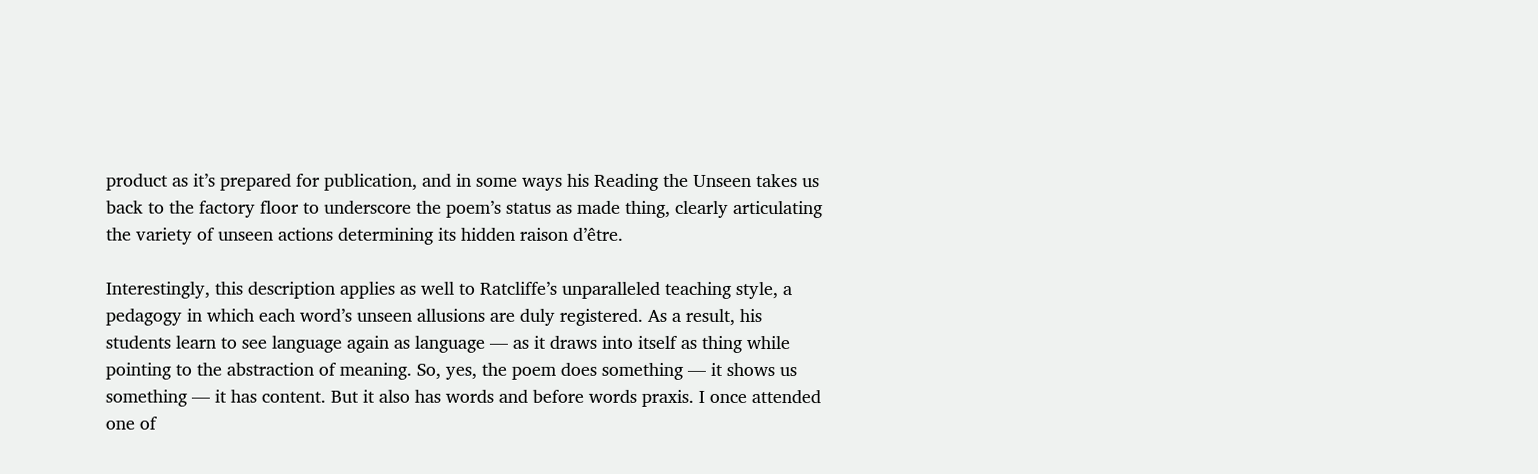product as it’s prepared for publication, and in some ways his Reading the Unseen takes us back to the factory floor to underscore the poem’s status as made thing, clearly articulating the variety of unseen actions determining its hidden raison d’être.

Interestingly, this description applies as well to Ratcliffe’s unparalleled teaching style, a pedagogy in which each word’s unseen allusions are duly registered. As a result, his students learn to see language again as language — as it draws into itself as thing while pointing to the abstraction of meaning. So, yes, the poem does something — it shows us something — it has content. But it also has words and before words praxis. I once attended one of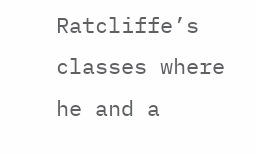Ratcliffe’s classes where he and a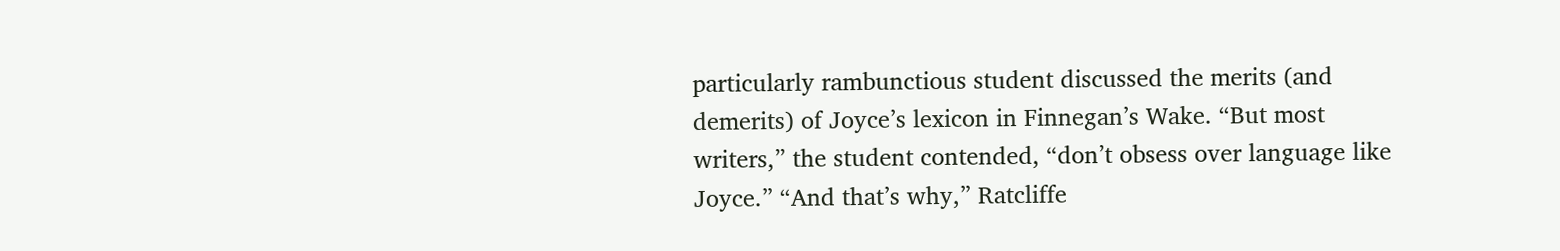particularly rambunctious student discussed the merits (and demerits) of Joyce’s lexicon in Finnegan’s Wake. “But most writers,” the student contended, “don’t obsess over language like Joyce.” “And that’s why,” Ratcliffe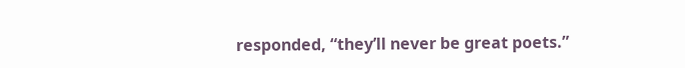responded, “they’ll never be great poets.”